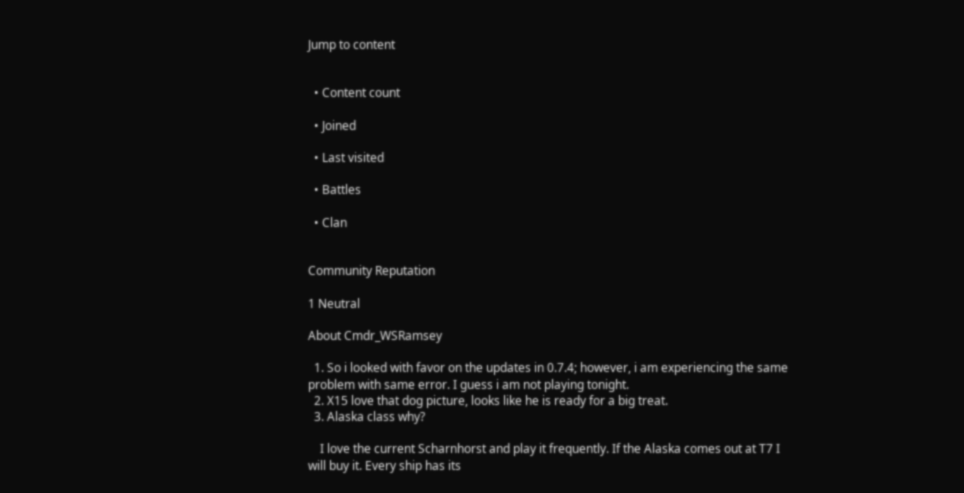Jump to content


  • Content count

  • Joined

  • Last visited

  • Battles

  • Clan


Community Reputation

1 Neutral

About Cmdr_WSRamsey

  1. So i looked with favor on the updates in 0.7.4; however, i am experiencing the same problem with same error. I guess i am not playing tonight.
  2. X15 love that dog picture, looks like he is ready for a big treat.
  3. Alaska class why?

    I love the current Scharnhorst and play it frequently. If the Alaska comes out at T7 I will buy it. Every ship has its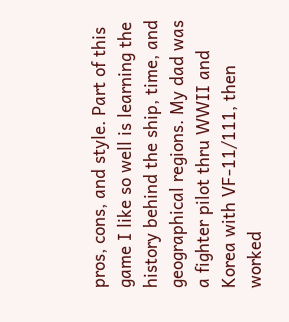pros, cons, and style. Part of this game I like so well is learning the history behind the ship, time, and geographical regions. My dad was a fighter pilot thru WWII and Korea with VF-11/111, then worked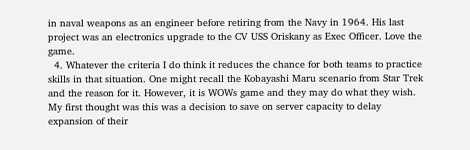in naval weapons as an engineer before retiring from the Navy in 1964. His last project was an electronics upgrade to the CV USS Oriskany as Exec Officer. Love the game.
  4. Whatever the criteria I do think it reduces the chance for both teams to practice skills in that situation. One might recall the Kobayashi Maru scenario from Star Trek and the reason for it. However, it is WOWs game and they may do what they wish. My first thought was this was a decision to save on server capacity to delay expansion of their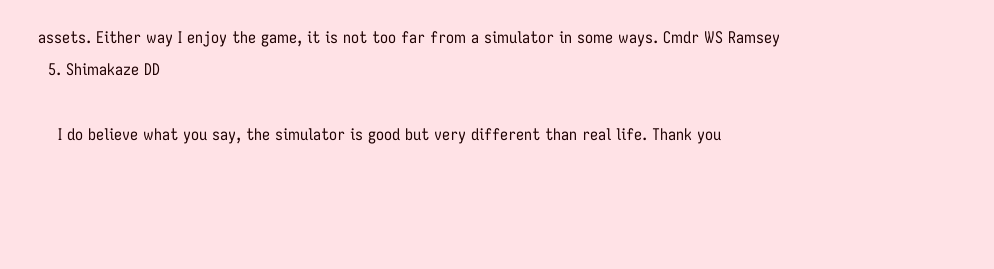assets. Either way I enjoy the game, it is not too far from a simulator in some ways. Cmdr WS Ramsey
  5. Shimakaze DD

    I do believe what you say, the simulator is good but very different than real life. Thank you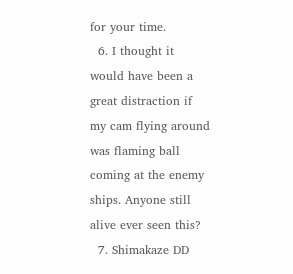for your time.
  6. I thought it would have been a great distraction if my cam flying around was flaming ball coming at the enemy ships. Anyone still alive ever seen this?
  7. Shimakaze DD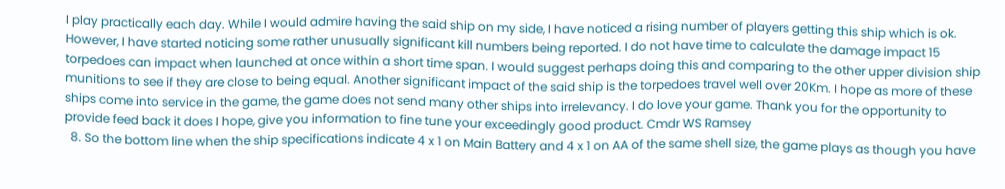I play practically each day. While I would admire having the said ship on my side, I have noticed a rising number of players getting this ship which is ok. However, I have started noticing some rather unusually significant kill numbers being reported. I do not have time to calculate the damage impact 15 torpedoes can impact when launched at once within a short time span. I would suggest perhaps doing this and comparing to the other upper division ship munitions to see if they are close to being equal. Another significant impact of the said ship is the torpedoes travel well over 20Km. I hope as more of these ships come into service in the game, the game does not send many other ships into irrelevancy. I do love your game. Thank you for the opportunity to provide feed back it does I hope, give you information to fine tune your exceedingly good product. Cmdr WS Ramsey
  8. So the bottom line when the ship specifications indicate 4 x 1 on Main Battery and 4 x 1 on AA of the same shell size, the game plays as though you have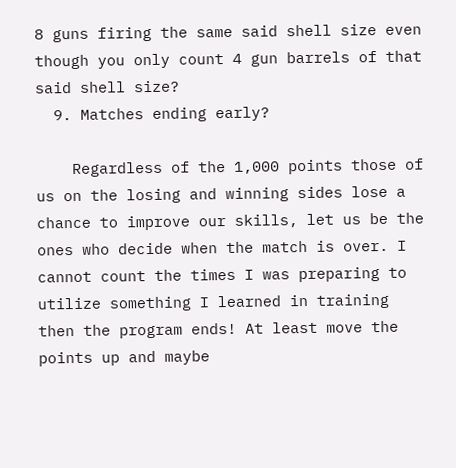8 guns firing the same said shell size even though you only count 4 gun barrels of that said shell size?
  9. Matches ending early?

    Regardless of the 1,000 points those of us on the losing and winning sides lose a chance to improve our skills, let us be the ones who decide when the match is over. I cannot count the times I was preparing to utilize something I learned in training then the program ends! At least move the points up and maybe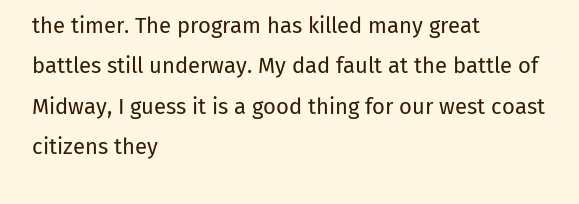the timer. The program has killed many great battles still underway. My dad fault at the battle of Midway, I guess it is a good thing for our west coast citizens they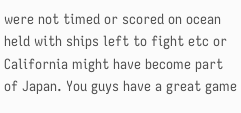were not timed or scored on ocean held with ships left to fight etc or California might have become part of Japan. You guys have a great game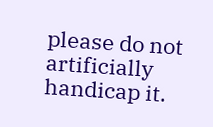please do not artificially handicap it.